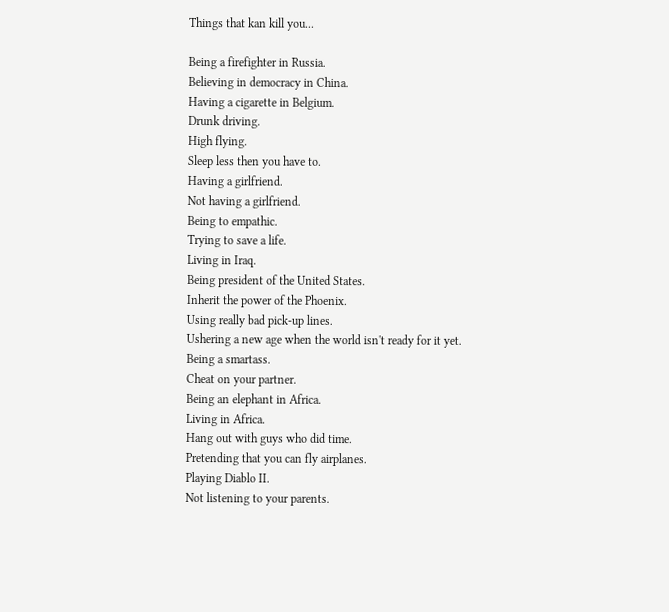Things that kan kill you...

Being a firefighter in Russia.
Believing in democracy in China.
Having a cigarette in Belgium.
Drunk driving.
High flying.
Sleep less then you have to.
Having a girlfriend.
Not having a girlfriend.
Being to empathic.
Trying to save a life.
Living in Iraq.
Being president of the United States.
Inherit the power of the Phoenix.
Using really bad pick-up lines.
Ushering a new age when the world isn't ready for it yet.
Being a smartass.
Cheat on your partner.
Being an elephant in Africa.
Living in Africa.
Hang out with guys who did time.
Pretending that you can fly airplanes.
Playing Diablo II.
Not listening to your parents.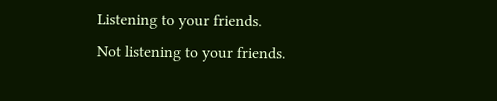Listening to your friends.
Not listening to your friends.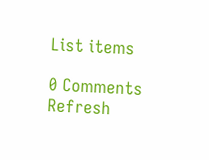List items

0 Comments Refresh